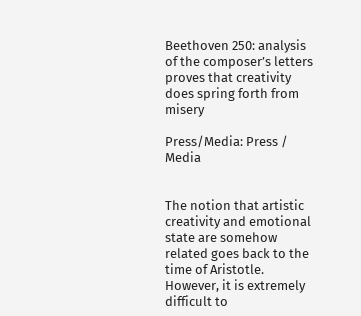Beethoven 250: analysis of the composer’s letters proves that creativity does spring forth from misery

Press/Media: Press / Media


The notion that artistic creativity and emotional state are somehow related goes back to the time of Aristotle. However, it is extremely difficult to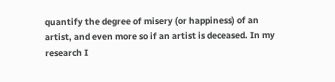quantify the degree of misery (or happiness) of an artist, and even more so if an artist is deceased. In my research I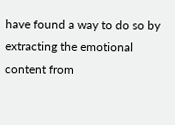have found a way to do so by extracting the emotional content from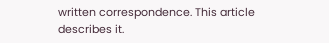written correspondence. This article describes it.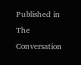Published in The Conversation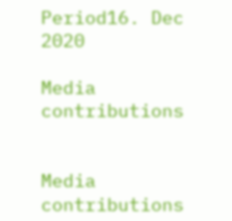Period16. Dec 2020

Media contributions


Media contributions